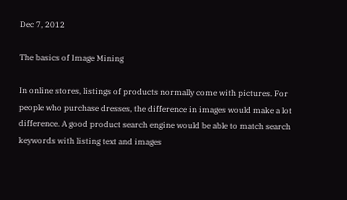Dec 7, 2012

The basics of Image Mining

In online stores, listings of products normally come with pictures. For people who purchase dresses, the difference in images would make a lot difference. A good product search engine would be able to match search keywords with listing text and images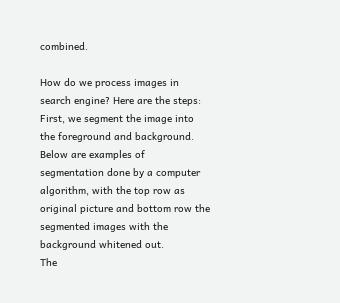combined.

How do we process images in search engine? Here are the steps:
First, we segment the image into the foreground and background. Below are examples of segmentation done by a computer algorithm, with the top row as original picture and bottom row the segmented images with the background whitened out.
The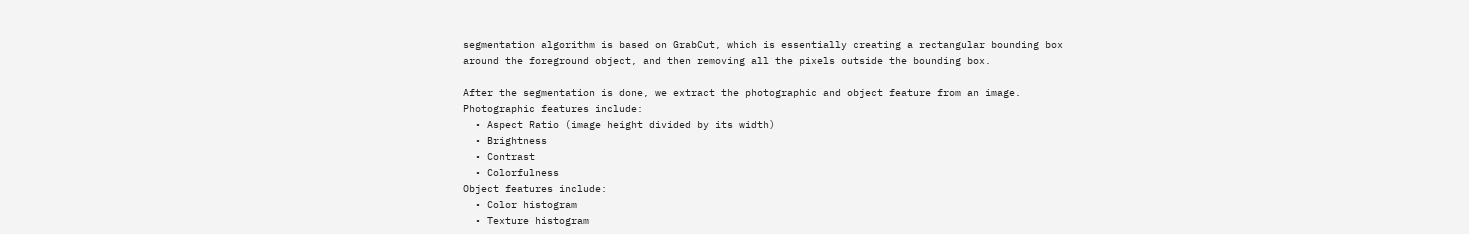segmentation algorithm is based on GrabCut, which is essentially creating a rectangular bounding box around the foreground object, and then removing all the pixels outside the bounding box.

After the segmentation is done, we extract the photographic and object feature from an image.
Photographic features include:
  • Aspect Ratio (image height divided by its width)
  • Brightness
  • Contrast
  • Colorfulness
Object features include:
  • Color histogram
  • Texture histogram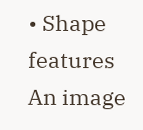• Shape features
An image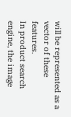will be represented as a vector of these features.
In product search engine, the image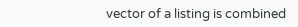vector of a listing is combined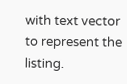with text vector to represent the listing.